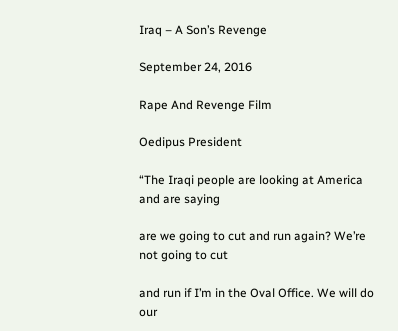Iraq – A Son’s Revenge

September 24, 2016

Rape And Revenge Film

Oedipus President

“The Iraqi people are looking at America and are saying

are we going to cut and run again? We’re not going to cut

and run if I’m in the Oval Office. We will do our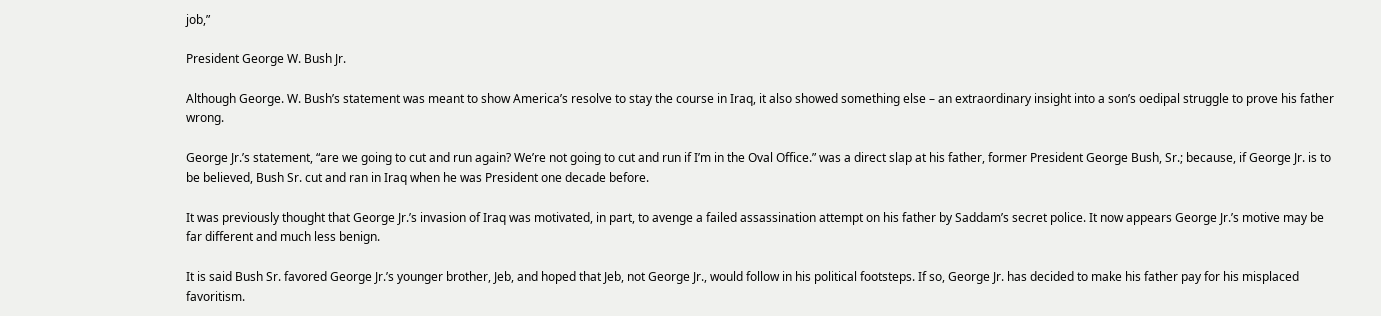job,”

President George W. Bush Jr.

Although George. W. Bush’s statement was meant to show America’s resolve to stay the course in Iraq, it also showed something else – an extraordinary insight into a son’s oedipal struggle to prove his father wrong.

George Jr.’s statement, “are we going to cut and run again? We’re not going to cut and run if I’m in the Oval Office.” was a direct slap at his father, former President George Bush, Sr.; because, if George Jr. is to be believed, Bush Sr. cut and ran in Iraq when he was President one decade before.

It was previously thought that George Jr.’s invasion of Iraq was motivated, in part, to avenge a failed assassination attempt on his father by Saddam’s secret police. It now appears George Jr.’s motive may be far different and much less benign.

It is said Bush Sr. favored George Jr.’s younger brother, Jeb, and hoped that Jeb, not George Jr., would follow in his political footsteps. If so, George Jr. has decided to make his father pay for his misplaced favoritism.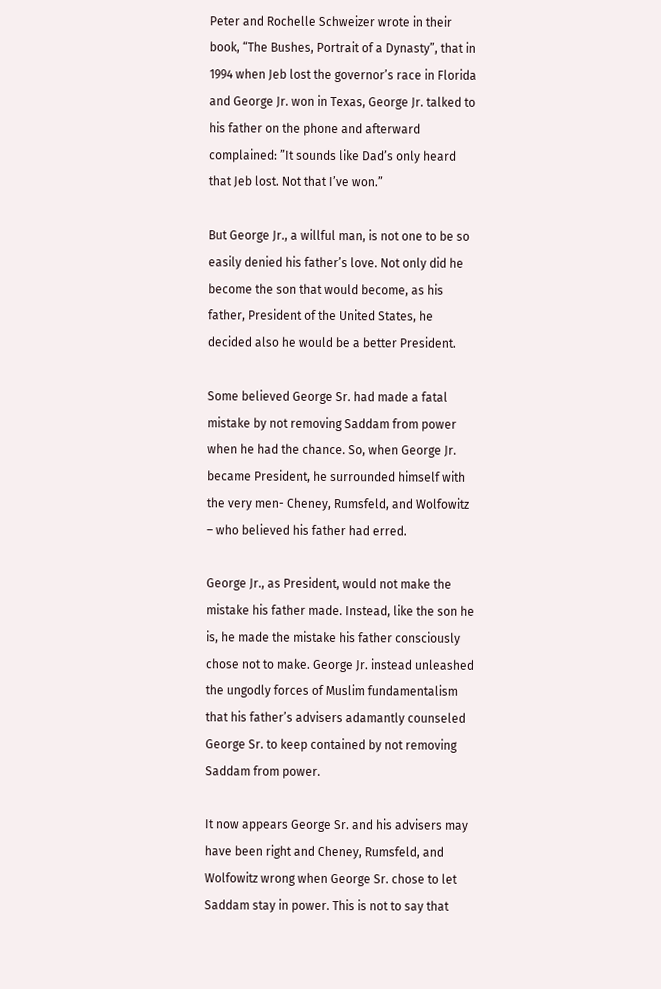Peter and Rochelle Schweizer wrote in their book, “The Bushes, Portrait of a Dynasty”, that in 1994 when Jeb lost the governor’s race in Florida and George Jr. won in Texas, George Jr. talked to his father on the phone and afterward complained: ”It sounds like Dad’s only heard that Jeb lost. Not that I’ve won.”

But George Jr., a willful man, is not one to be so easily denied his father’s love. Not only did he become the son that would become, as his father, President of the United States, he decided also he would be a better President.

Some believed George Sr. had made a fatal mistake by not removing Saddam from power when he had the chance. So, when George Jr. became President, he surrounded himself with the very men- Cheney, Rumsfeld, and Wolfowitz – who believed his father had erred.

George Jr., as President, would not make the mistake his father made. Instead, like the son he is, he made the mistake his father consciously chose not to make. George Jr. instead unleashed the ungodly forces of Muslim fundamentalism that his father’s advisers adamantly counseled George Sr. to keep contained by not removing Saddam from power.

It now appears George Sr. and his advisers may have been right and Cheney, Rumsfeld, and Wolfowitz wrong when George Sr. chose to let Saddam stay in power. This is not to say that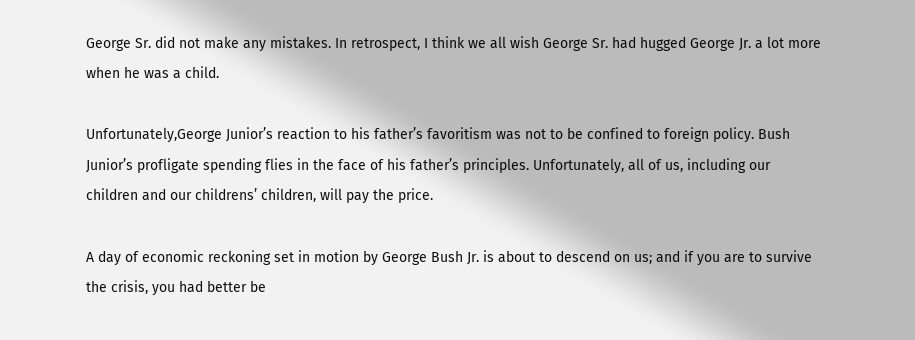George Sr. did not make any mistakes. In retrospect, I think we all wish George Sr. had hugged George Jr. a lot more when he was a child.

Unfortunately,George Junior’s reaction to his father’s favoritism was not to be confined to foreign policy. Bush Junior’s profligate spending flies in the face of his father’s principles. Unfortunately, all of us, including our children and our childrens’ children, will pay the price.

A day of economic reckoning set in motion by George Bush Jr. is about to descend on us; and if you are to survive the crisis, you had better be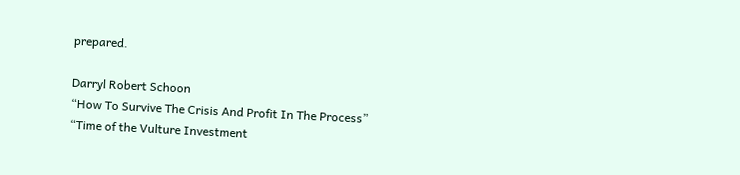prepared.

Darryl Robert Schoon
“How To Survive The Crisis And Profit In The Process”
“Time of the Vulture Investment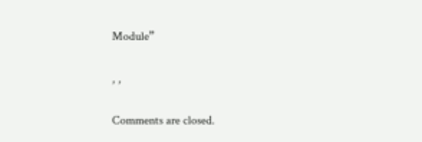Module”

, ,

Comments are closed.